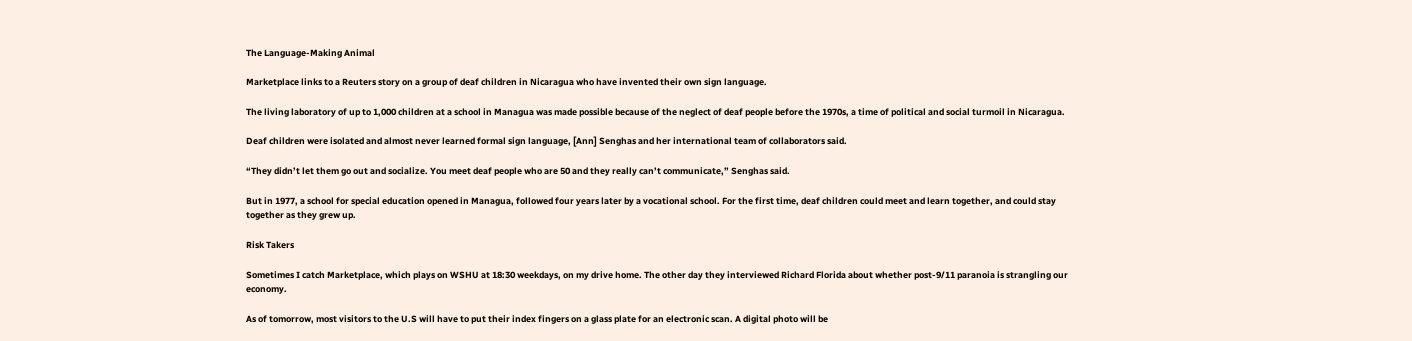The Language-Making Animal

Marketplace links to a Reuters story on a group of deaf children in Nicaragua who have invented their own sign language.

The living laboratory of up to 1,000 children at a school in Managua was made possible because of the neglect of deaf people before the 1970s, a time of political and social turmoil in Nicaragua.

Deaf children were isolated and almost never learned formal sign language, [Ann] Senghas and her international team of collaborators said.

“They didn’t let them go out and socialize. You meet deaf people who are 50 and they really can’t communicate,” Senghas said.

But in 1977, a school for special education opened in Managua, followed four years later by a vocational school. For the first time, deaf children could meet and learn together, and could stay together as they grew up.

Risk Takers

Sometimes I catch Marketplace, which plays on WSHU at 18:30 weekdays, on my drive home. The other day they interviewed Richard Florida about whether post-9/11 paranoia is strangling our economy.

As of tomorrow, most visitors to the U.S will have to put their index fingers on a glass plate for an electronic scan. A digital photo will be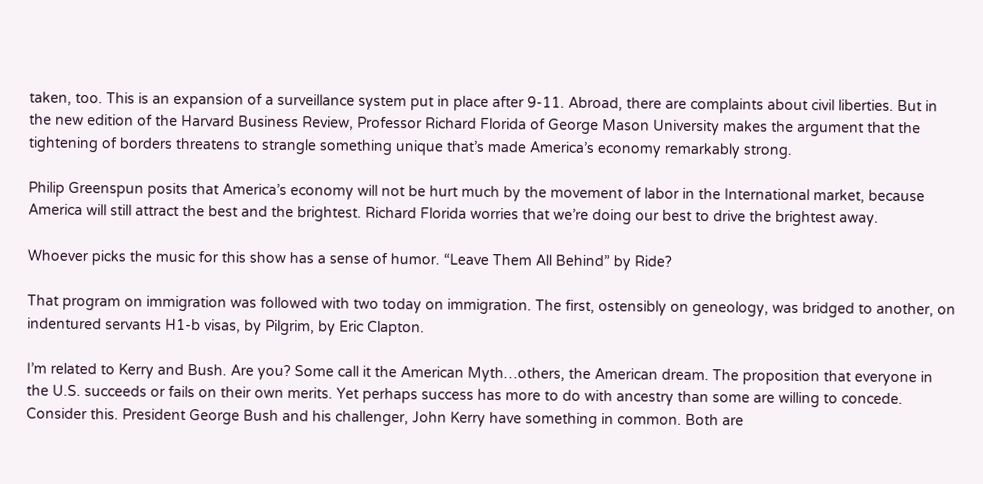taken, too. This is an expansion of a surveillance system put in place after 9-11. Abroad, there are complaints about civil liberties. But in the new edition of the Harvard Business Review, Professor Richard Florida of George Mason University makes the argument that the tightening of borders threatens to strangle something unique that’s made America’s economy remarkably strong.

Philip Greenspun posits that America’s economy will not be hurt much by the movement of labor in the International market, because America will still attract the best and the brightest. Richard Florida worries that we’re doing our best to drive the brightest away.

Whoever picks the music for this show has a sense of humor. “Leave Them All Behind” by Ride?

That program on immigration was followed with two today on immigration. The first, ostensibly on geneology, was bridged to another, on indentured servants H1-b visas, by Pilgrim, by Eric Clapton.

I’m related to Kerry and Bush. Are you? Some call it the American Myth…others, the American dream. The proposition that everyone in the U.S. succeeds or fails on their own merits. Yet perhaps success has more to do with ancestry than some are willing to concede. Consider this. President George Bush and his challenger, John Kerry have something in common. Both are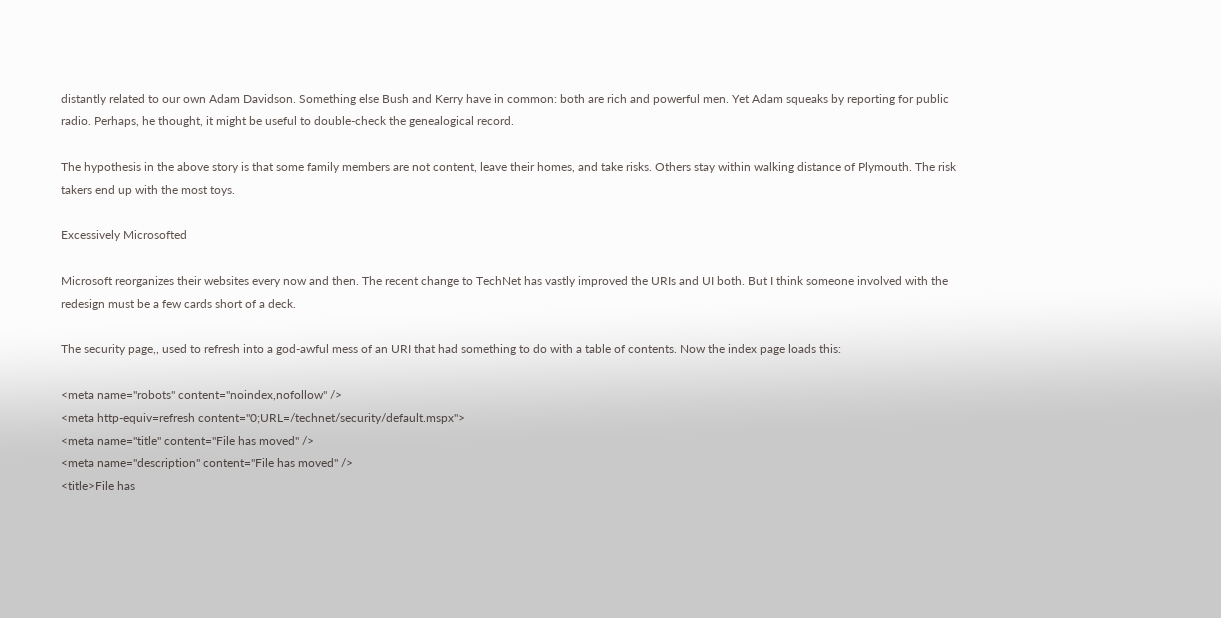distantly related to our own Adam Davidson. Something else Bush and Kerry have in common: both are rich and powerful men. Yet Adam squeaks by reporting for public radio. Perhaps, he thought, it might be useful to double-check the genealogical record.

The hypothesis in the above story is that some family members are not content, leave their homes, and take risks. Others stay within walking distance of Plymouth. The risk takers end up with the most toys.

Excessively Microsofted

Microsoft reorganizes their websites every now and then. The recent change to TechNet has vastly improved the URIs and UI both. But I think someone involved with the redesign must be a few cards short of a deck.

The security page,, used to refresh into a god-awful mess of an URI that had something to do with a table of contents. Now the index page loads this:

<meta name="robots" content="noindex,nofollow" />
<meta http-equiv=refresh content="0;URL=/technet/security/default.mspx">
<meta name="title" content="File has moved" />
<meta name="description" content="File has moved" />
<title>File has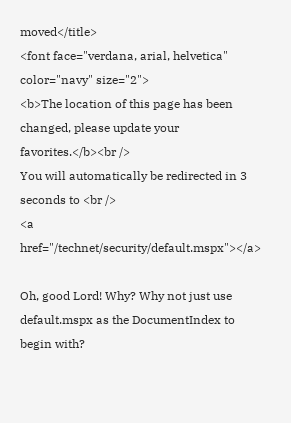moved</title>
<font face="verdana, arial, helvetica" color="navy" size="2">
<b>The location of this page has been changed, please update your favorites.</b><br />
You will automatically be redirected in 3 seconds to <br />
<a href="/technet/security/default.mspx"></a>

Oh, good Lord! Why? Why not just use default.mspx as the DocumentIndex to begin with?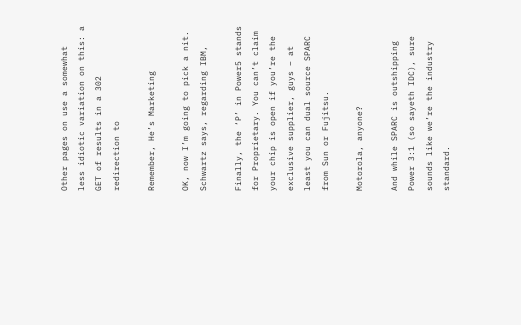Other pages on use a somewhat less idiotic variation on this: a GET of results in a 302 redirection to

Remember, He’s Marketing

OK, now I’m going to pick a nit. Schwartz says, regarding IBM,

Finally, the ‘P’ in Power5 stands for Proprietary. You can’t claim your chip is open if you’re the exclusive supplier, guys – at least you can dual source SPARC from Sun or Fujitsu.

Motorola, anyone?

And while SPARC is outshipping Power 3:1 (so sayeth IDC), sure sounds like we’re the industry standard.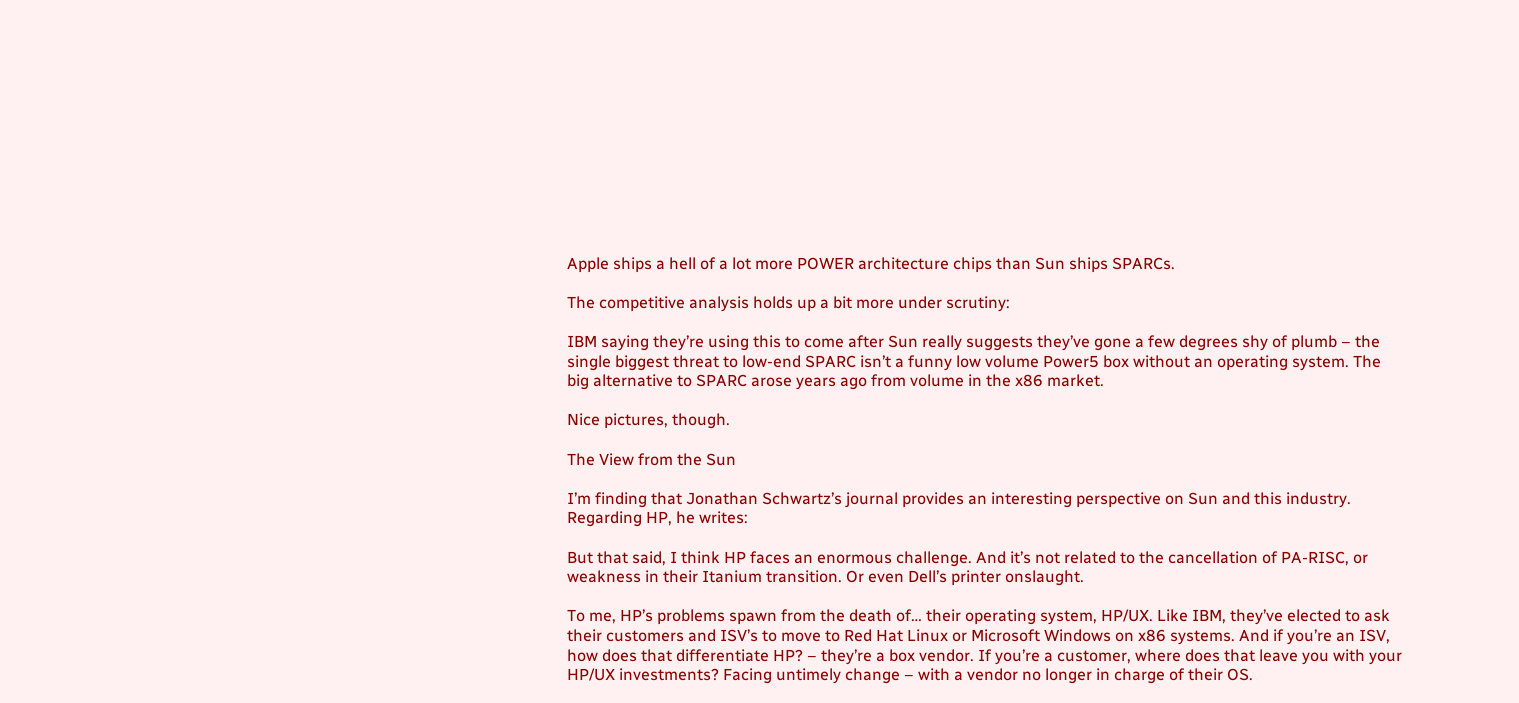Apple ships a hell of a lot more POWER architecture chips than Sun ships SPARCs.

The competitive analysis holds up a bit more under scrutiny:

IBM saying they’re using this to come after Sun really suggests they’ve gone a few degrees shy of plumb – the single biggest threat to low-end SPARC isn’t a funny low volume Power5 box without an operating system. The big alternative to SPARC arose years ago from volume in the x86 market.

Nice pictures, though.

The View from the Sun

I’m finding that Jonathan Schwartz’s journal provides an interesting perspective on Sun and this industry. Regarding HP, he writes:

But that said, I think HP faces an enormous challenge. And it’s not related to the cancellation of PA-RISC, or weakness in their Itanium transition. Or even Dell’s printer onslaught.

To me, HP’s problems spawn from the death of… their operating system, HP/UX. Like IBM, they’ve elected to ask their customers and ISV’s to move to Red Hat Linux or Microsoft Windows on x86 systems. And if you’re an ISV, how does that differentiate HP? – they’re a box vendor. If you’re a customer, where does that leave you with your HP/UX investments? Facing untimely change – with a vendor no longer in charge of their OS.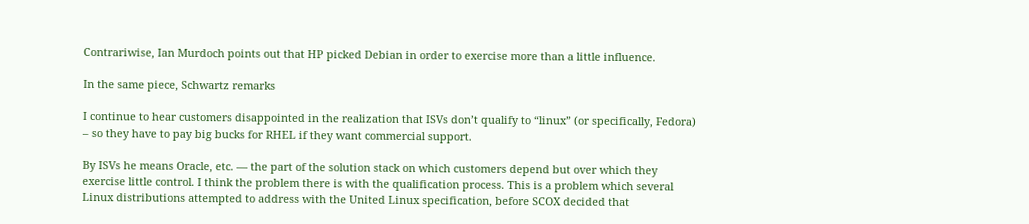Contrariwise, Ian Murdoch points out that HP picked Debian in order to exercise more than a little influence.

In the same piece, Schwartz remarks

I continue to hear customers disappointed in the realization that ISVs don’t qualify to “linux” (or specifically, Fedora) – so they have to pay big bucks for RHEL if they want commercial support.

By ISVs he means Oracle, etc. — the part of the solution stack on which customers depend but over which they exercise little control. I think the problem there is with the qualification process. This is a problem which several Linux distributions attempted to address with the United Linux specification, before SCOX decided that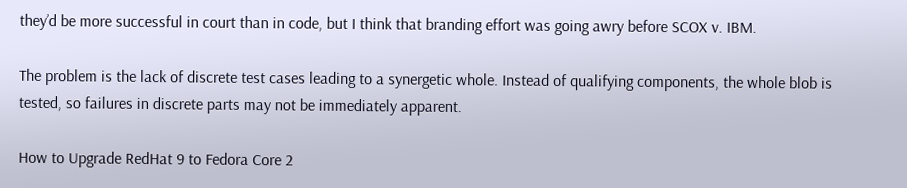they’d be more successful in court than in code, but I think that branding effort was going awry before SCOX v. IBM.

The problem is the lack of discrete test cases leading to a synergetic whole. Instead of qualifying components, the whole blob is tested, so failures in discrete parts may not be immediately apparent.

How to Upgrade RedHat 9 to Fedora Core 2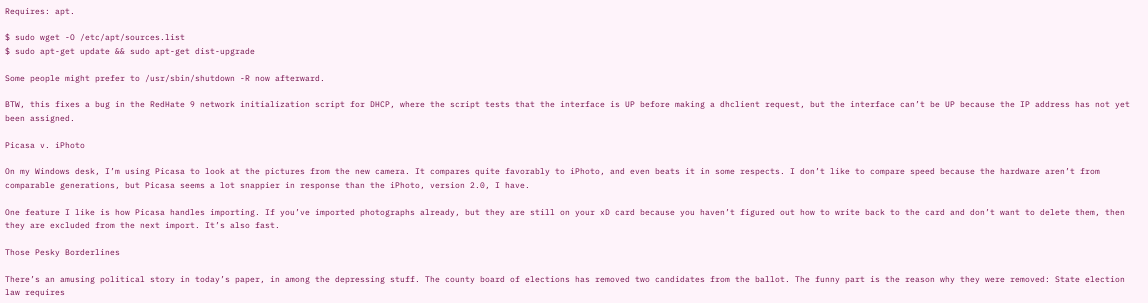Requires: apt.

$ sudo wget -O /etc/apt/sources.list
$ sudo apt-get update && sudo apt-get dist-upgrade

Some people might prefer to /usr/sbin/shutdown -R now afterward.

BTW, this fixes a bug in the RedHate 9 network initialization script for DHCP, where the script tests that the interface is UP before making a dhclient request, but the interface can’t be UP because the IP address has not yet been assigned.

Picasa v. iPhoto

On my Windows desk, I’m using Picasa to look at the pictures from the new camera. It compares quite favorably to iPhoto, and even beats it in some respects. I don’t like to compare speed because the hardware aren’t from comparable generations, but Picasa seems a lot snappier in response than the iPhoto, version 2.0, I have.

One feature I like is how Picasa handles importing. If you’ve imported photographs already, but they are still on your xD card because you haven’t figured out how to write back to the card and don’t want to delete them, then they are excluded from the next import. It’s also fast.

Those Pesky Borderlines

There’s an amusing political story in today’s paper, in among the depressing stuff. The county board of elections has removed two candidates from the ballot. The funny part is the reason why they were removed: State election law requires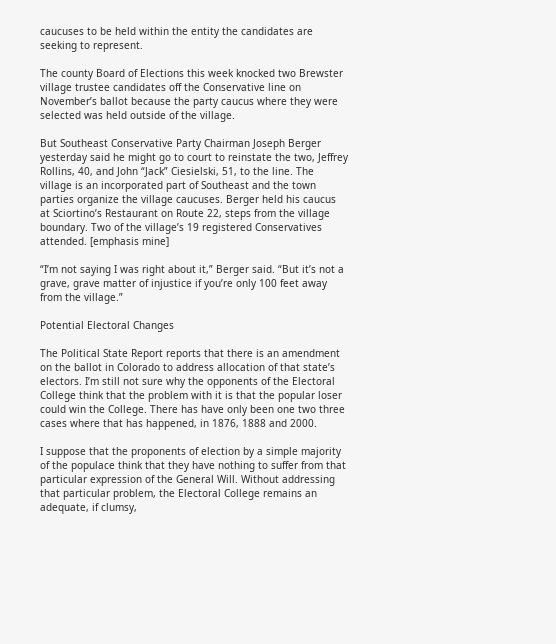caucuses to be held within the entity the candidates are seeking to represent.

The county Board of Elections this week knocked two Brewster village trustee candidates off the Conservative line on November’s ballot because the party caucus where they were selected was held outside of the village.

But Southeast Conservative Party Chairman Joseph Berger yesterday said he might go to court to reinstate the two, Jeffrey Rollins, 40, and John “Jack” Ciesielski, 51, to the line. The village is an incorporated part of Southeast and the town parties organize the village caucuses. Berger held his caucus at Sciortino’s Restaurant on Route 22, steps from the village boundary. Two of the village’s 19 registered Conservatives attended. [emphasis mine]

“I’m not saying I was right about it,” Berger said. “But it’s not a grave, grave matter of injustice if you’re only 100 feet away from the village.”

Potential Electoral Changes

The Political State Report reports that there is an amendment on the ballot in Colorado to address allocation of that state’s electors. I’m still not sure why the opponents of the Electoral College think that the problem with it is that the popular loser could win the College. There has have only been one two three cases where that has happened, in 1876, 1888 and 2000.

I suppose that the proponents of election by a simple majority of the populace think that they have nothing to suffer from that particular expression of the General Will. Without addressing that particular problem, the Electoral College remains an adequate, if clumsy,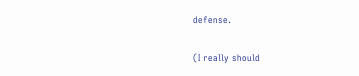defense.

(I really should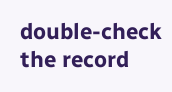double-check the record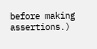before making assertions.)